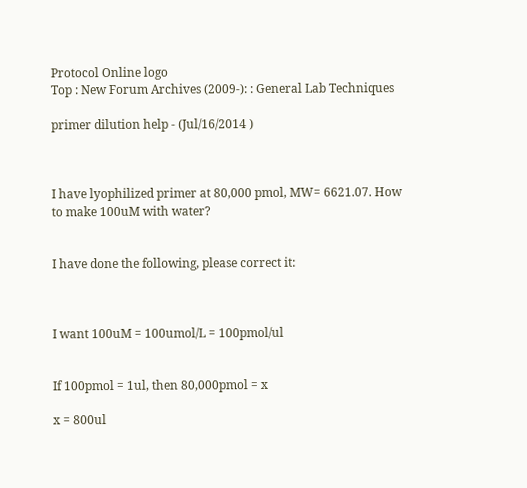Protocol Online logo
Top : New Forum Archives (2009-): : General Lab Techniques

primer dilution help - (Jul/16/2014 )



I have lyophilized primer at 80,000 pmol, MW= 6621.07. How to make 100uM with water?


I have done the following, please correct it:



I want 100uM = 100umol/L = 100pmol/ul


If 100pmol = 1ul, then 80,000pmol = x

x = 800ul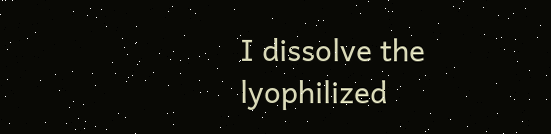I dissolve the lyophilized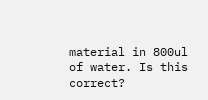material in 800ul of water. Is this correct?